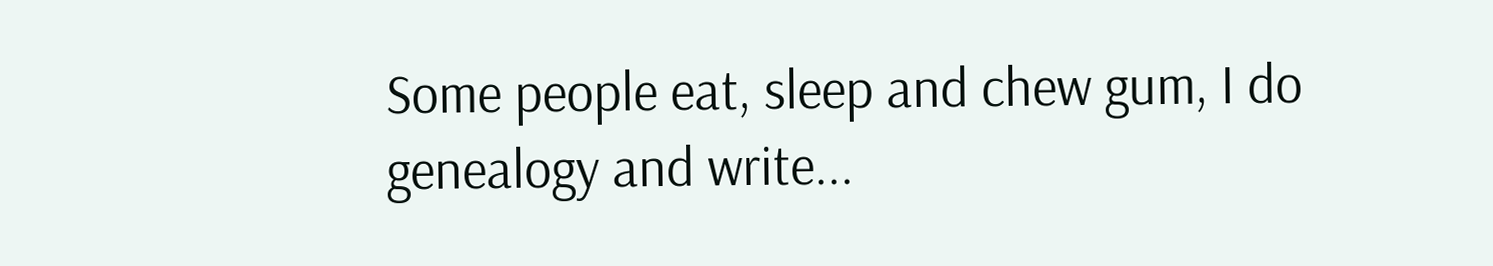Some people eat, sleep and chew gum, I do genealogy and write...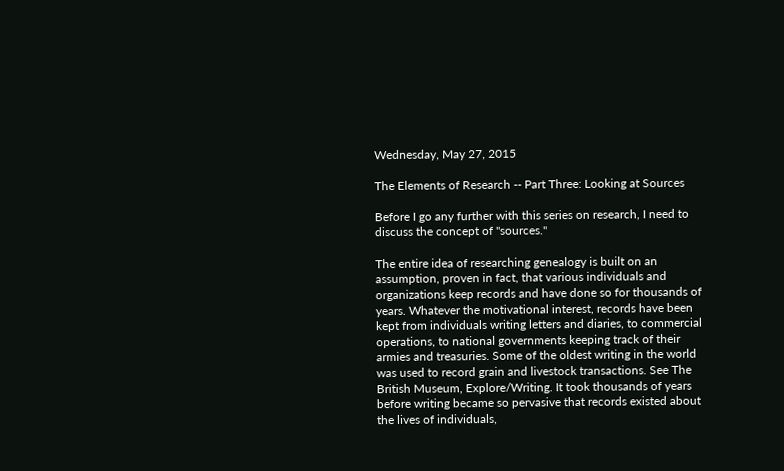Wednesday, May 27, 2015

The Elements of Research -- Part Three: Looking at Sources

Before I go any further with this series on research, I need to discuss the concept of "sources."

The entire idea of researching genealogy is built on an assumption, proven in fact, that various individuals and organizations keep records and have done so for thousands of years. Whatever the motivational interest, records have been kept from individuals writing letters and diaries, to commercial operations, to national governments keeping track of their armies and treasuries. Some of the oldest writing in the world was used to record grain and livestock transactions. See The British Museum, Explore/Writing. It took thousands of years before writing became so pervasive that records existed about the lives of individuals,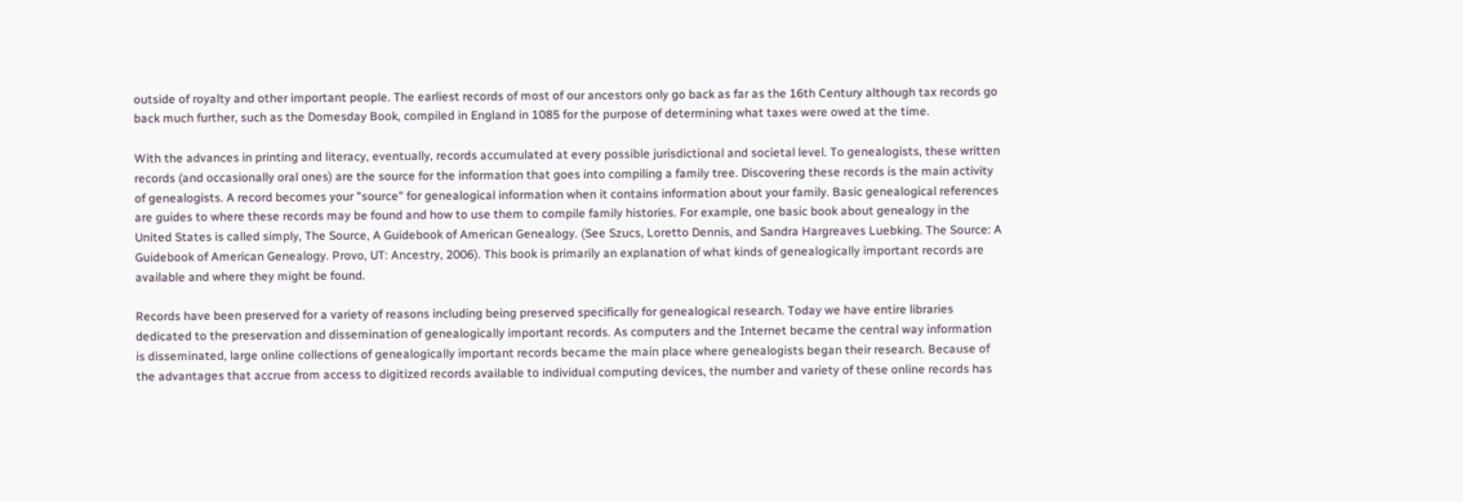outside of royalty and other important people. The earliest records of most of our ancestors only go back as far as the 16th Century although tax records go back much further, such as the Domesday Book, compiled in England in 1085 for the purpose of determining what taxes were owed at the time.

With the advances in printing and literacy, eventually, records accumulated at every possible jurisdictional and societal level. To genealogists, these written records (and occasionally oral ones) are the source for the information that goes into compiling a family tree. Discovering these records is the main activity of genealogists. A record becomes your "source" for genealogical information when it contains information about your family. Basic genealogical references are guides to where these records may be found and how to use them to compile family histories. For example, one basic book about genealogy in the United States is called simply, The Source, A Guidebook of American Genealogy. (See Szucs, Loretto Dennis, and Sandra Hargreaves Luebking. The Source: A Guidebook of American Genealogy. Provo, UT: Ancestry, 2006). This book is primarily an explanation of what kinds of genealogically important records are available and where they might be found.

Records have been preserved for a variety of reasons including being preserved specifically for genealogical research. Today we have entire libraries dedicated to the preservation and dissemination of genealogically important records. As computers and the Internet became the central way information is disseminated, large online collections of genealogically important records became the main place where genealogists began their research. Because of the advantages that accrue from access to digitized records available to individual computing devices, the number and variety of these online records has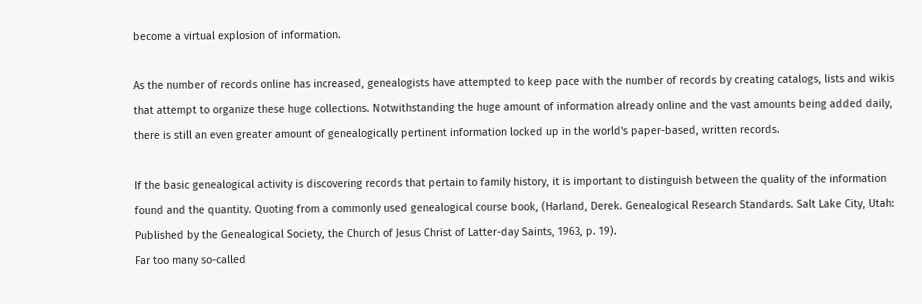become a virtual explosion of information.

As the number of records online has increased, genealogists have attempted to keep pace with the number of records by creating catalogs, lists and wikis that attempt to organize these huge collections. Notwithstanding the huge amount of information already online and the vast amounts being added daily, there is still an even greater amount of genealogically pertinent information locked up in the world's paper-based, written records.

If the basic genealogical activity is discovering records that pertain to family history, it is important to distinguish between the quality of the information found and the quantity. Quoting from a commonly used genealogical course book, (Harland, Derek. Genealogical Research Standards. Salt Lake City, Utah: Published by the Genealogical Society, the Church of Jesus Christ of Latter-day Saints, 1963, p. 19).
Far too many so-called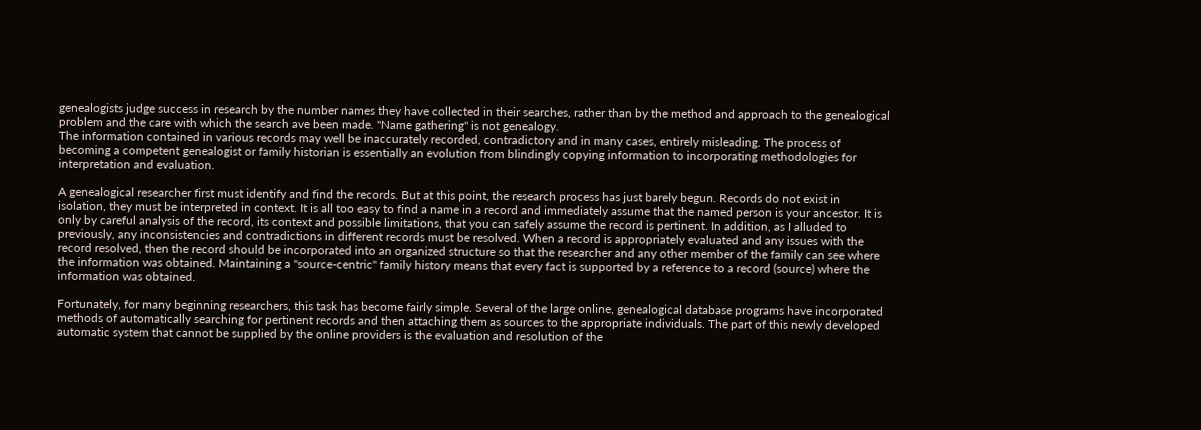genealogists judge success in research by the number names they have collected in their searches, rather than by the method and approach to the genealogical problem and the care with which the search ave been made. "Name gathering" is not genealogy.
The information contained in various records may well be inaccurately recorded, contradictory and in many cases, entirely misleading. The process of becoming a competent genealogist or family historian is essentially an evolution from blindingly copying information to incorporating methodologies for interpretation and evaluation.

A genealogical researcher first must identify and find the records. But at this point, the research process has just barely begun. Records do not exist in isolation, they must be interpreted in context. It is all too easy to find a name in a record and immediately assume that the named person is your ancestor. It is only by careful analysis of the record, its context and possible limitations, that you can safely assume the record is pertinent. In addition, as I alluded to previously, any inconsistencies and contradictions in different records must be resolved. When a record is appropriately evaluated and any issues with the record resolved, then the record should be incorporated into an organized structure so that the researcher and any other member of the family can see where the information was obtained. Maintaining a "source-centric" family history means that every fact is supported by a reference to a record (source) where the information was obtained.

Fortunately, for many beginning researchers, this task has become fairly simple. Several of the large online, genealogical database programs have incorporated methods of automatically searching for pertinent records and then attaching them as sources to the appropriate individuals. The part of this newly developed automatic system that cannot be supplied by the online providers is the evaluation and resolution of the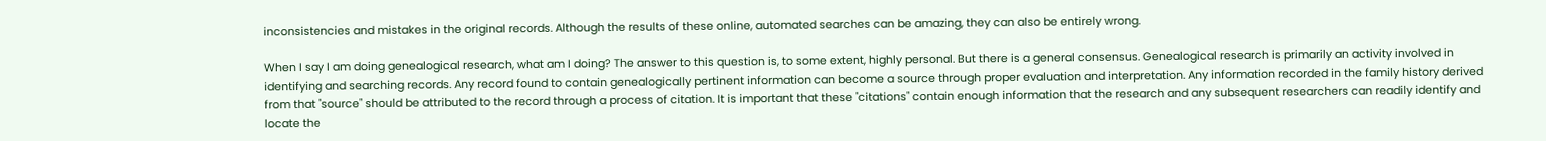inconsistencies and mistakes in the original records. Although the results of these online, automated searches can be amazing, they can also be entirely wrong.

When I say I am doing genealogical research, what am I doing? The answer to this question is, to some extent, highly personal. But there is a general consensus. Genealogical research is primarily an activity involved in identifying and searching records. Any record found to contain genealogically pertinent information can become a source through proper evaluation and interpretation. Any information recorded in the family history derived from that "source" should be attributed to the record through a process of citation. It is important that these "citations" contain enough information that the research and any subsequent researchers can readily identify and locate the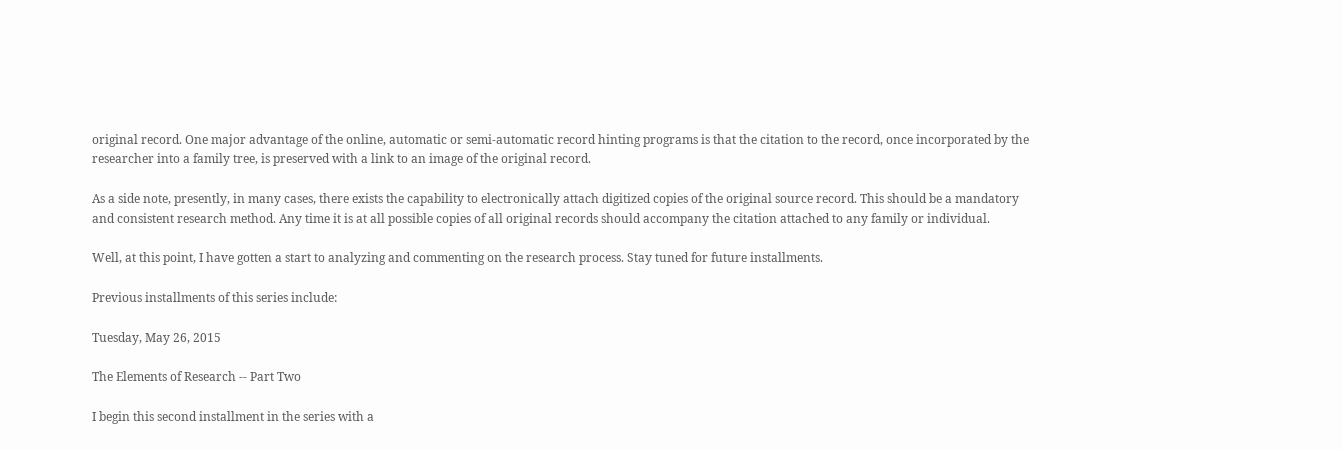original record. One major advantage of the online, automatic or semi-automatic record hinting programs is that the citation to the record, once incorporated by the researcher into a family tree, is preserved with a link to an image of the original record.

As a side note, presently, in many cases, there exists the capability to electronically attach digitized copies of the original source record. This should be a mandatory and consistent research method. Any time it is at all possible copies of all original records should accompany the citation attached to any family or individual.

Well, at this point, I have gotten a start to analyzing and commenting on the research process. Stay tuned for future installments.

Previous installments of this series include:

Tuesday, May 26, 2015

The Elements of Research -- Part Two

I begin this second installment in the series with a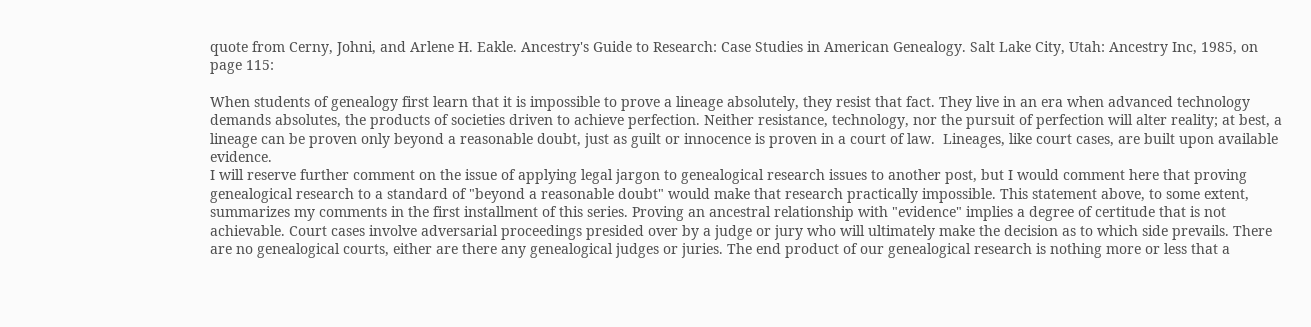quote from Cerny, Johni, and Arlene H. Eakle. Ancestry's Guide to Research: Case Studies in American Genealogy. Salt Lake City, Utah: Ancestry Inc, 1985, on page 115:

When students of genealogy first learn that it is impossible to prove a lineage absolutely, they resist that fact. They live in an era when advanced technology demands absolutes, the products of societies driven to achieve perfection. Neither resistance, technology, nor the pursuit of perfection will alter reality; at best, a lineage can be proven only beyond a reasonable doubt, just as guilt or innocence is proven in a court of law.  Lineages, like court cases, are built upon available evidence.
I will reserve further comment on the issue of applying legal jargon to genealogical research issues to another post, but I would comment here that proving genealogical research to a standard of "beyond a reasonable doubt" would make that research practically impossible. This statement above, to some extent, summarizes my comments in the first installment of this series. Proving an ancestral relationship with "evidence" implies a degree of certitude that is not achievable. Court cases involve adversarial proceedings presided over by a judge or jury who will ultimately make the decision as to which side prevails. There are no genealogical courts, either are there any genealogical judges or juries. The end product of our genealogical research is nothing more or less that a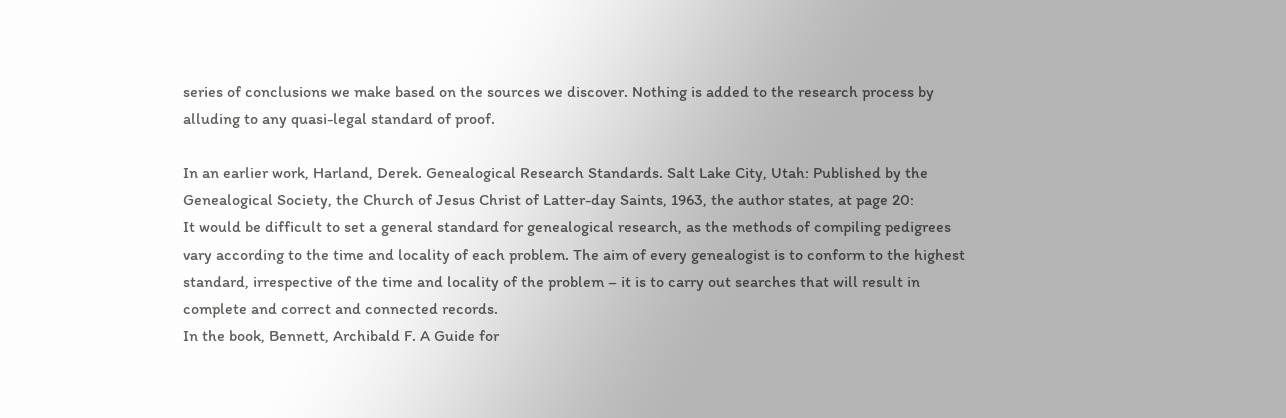series of conclusions we make based on the sources we discover. Nothing is added to the research process by alluding to any quasi-legal standard of proof.

In an earlier work, Harland, Derek. Genealogical Research Standards. Salt Lake City, Utah: Published by the Genealogical Society, the Church of Jesus Christ of Latter-day Saints, 1963, the author states, at page 20:
It would be difficult to set a general standard for genealogical research, as the methods of compiling pedigrees vary according to the time and locality of each problem. The aim of every genealogist is to conform to the highest standard, irrespective of the time and locality of the problem – it is to carry out searches that will result in complete and correct and connected records.
In the book, Bennett, Archibald F. A Guide for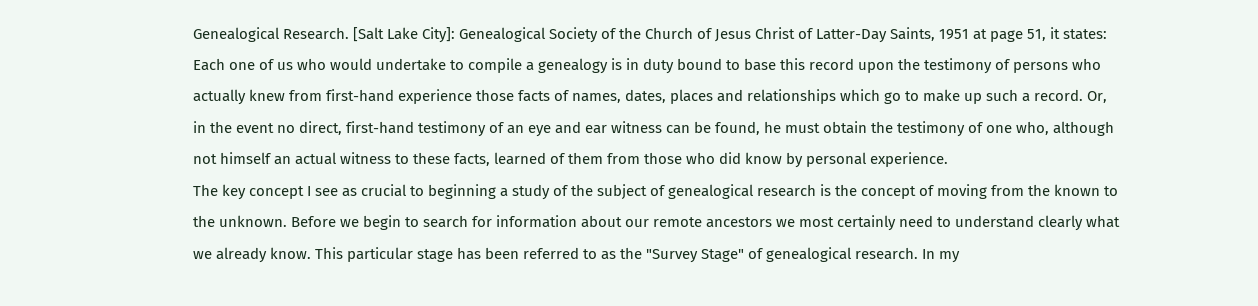Genealogical Research. [Salt Lake City]: Genealogical Society of the Church of Jesus Christ of Latter-Day Saints, 1951 at page 51, it states:
Each one of us who would undertake to compile a genealogy is in duty bound to base this record upon the testimony of persons who actually knew from first-hand experience those facts of names, dates, places and relationships which go to make up such a record. Or, in the event no direct, first-hand testimony of an eye and ear witness can be found, he must obtain the testimony of one who, although not himself an actual witness to these facts, learned of them from those who did know by personal experience.
The key concept I see as crucial to beginning a study of the subject of genealogical research is the concept of moving from the known to the unknown. Before we begin to search for information about our remote ancestors we most certainly need to understand clearly what we already know. This particular stage has been referred to as the "Survey Stage" of genealogical research. In my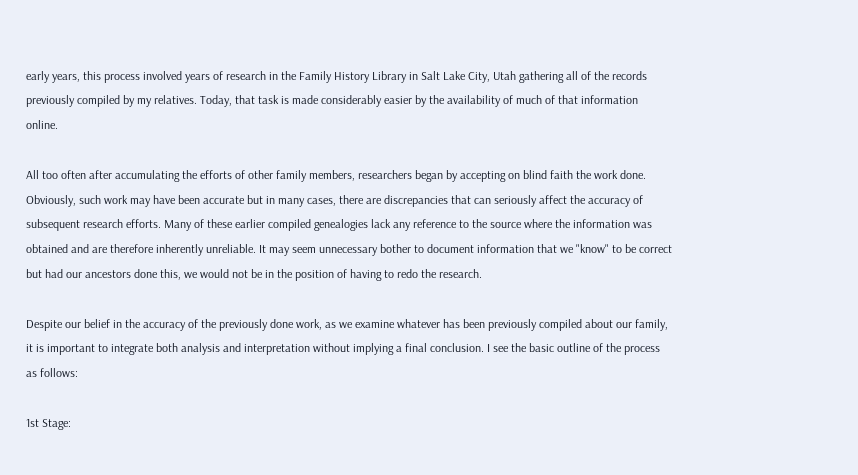early years, this process involved years of research in the Family History Library in Salt Lake City, Utah gathering all of the records previously compiled by my relatives. Today, that task is made considerably easier by the availability of much of that information online.

All too often after accumulating the efforts of other family members, researchers began by accepting on blind faith the work done. Obviously, such work may have been accurate but in many cases, there are discrepancies that can seriously affect the accuracy of subsequent research efforts. Many of these earlier compiled genealogies lack any reference to the source where the information was obtained and are therefore inherently unreliable. It may seem unnecessary bother to document information that we "know" to be correct but had our ancestors done this, we would not be in the position of having to redo the research.

Despite our belief in the accuracy of the previously done work, as we examine whatever has been previously compiled about our family, it is important to integrate both analysis and interpretation without implying a final conclusion. I see the basic outline of the process as follows:

1st Stage: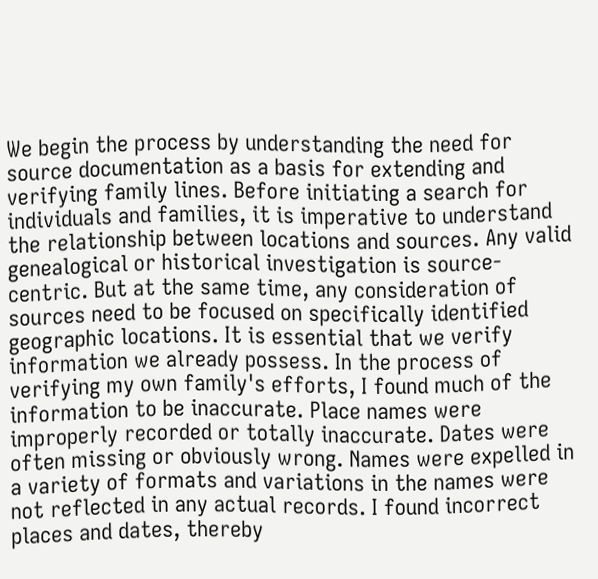We begin the process by understanding the need for source documentation as a basis for extending and verifying family lines. Before initiating a search for individuals and families, it is imperative to understand the relationship between locations and sources. Any valid genealogical or historical investigation is source-centric. But at the same time, any consideration of sources need to be focused on specifically identified geographic locations. It is essential that we verify information we already possess. In the process of verifying my own family's efforts, I found much of the information to be inaccurate. Place names were improperly recorded or totally inaccurate. Dates were often missing or obviously wrong. Names were expelled in a variety of formats and variations in the names were not reflected in any actual records. I found incorrect places and dates, thereby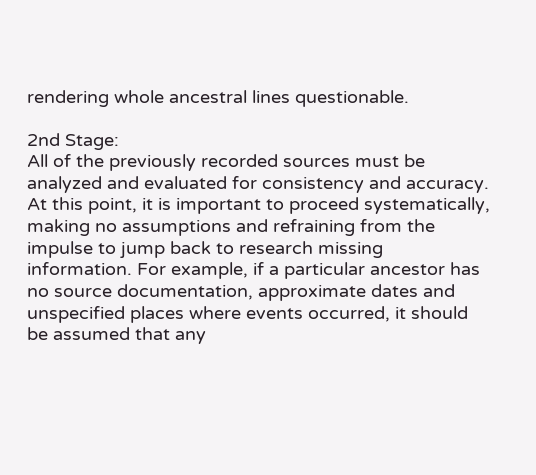rendering whole ancestral lines questionable.

2nd Stage:
All of the previously recorded sources must be analyzed and evaluated for consistency and accuracy. At this point, it is important to proceed systematically, making no assumptions and refraining from the impulse to jump back to research missing information. For example, if a particular ancestor has no source documentation, approximate dates and unspecified places where events occurred, it should be assumed that any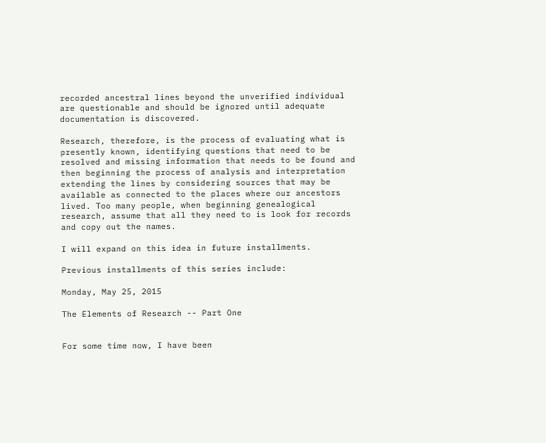recorded ancestral lines beyond the unverified individual are questionable and should be ignored until adequate documentation is discovered.

Research, therefore, is the process of evaluating what is presently known, identifying questions that need to be resolved and missing information that needs to be found and then beginning the process of analysis and interpretation extending the lines by considering sources that may be available as connected to the places where our ancestors lived. Too many people, when beginning genealogical research, assume that all they need to is look for records and copy out the names.

I will expand on this idea in future installments.

Previous installments of this series include:

Monday, May 25, 2015

The Elements of Research -- Part One


For some time now, I have been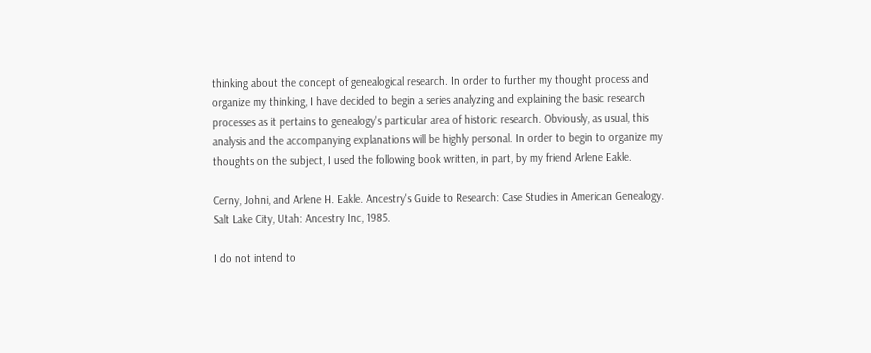thinking about the concept of genealogical research. In order to further my thought process and organize my thinking, I have decided to begin a series analyzing and explaining the basic research processes as it pertains to genealogy's particular area of historic research. Obviously, as usual, this analysis and the accompanying explanations will be highly personal. In order to begin to organize my thoughts on the subject, I used the following book written, in part, by my friend Arlene Eakle.

Cerny, Johni, and Arlene H. Eakle. Ancestry's Guide to Research: Case Studies in American Genealogy. Salt Lake City, Utah: Ancestry Inc, 1985.

I do not intend to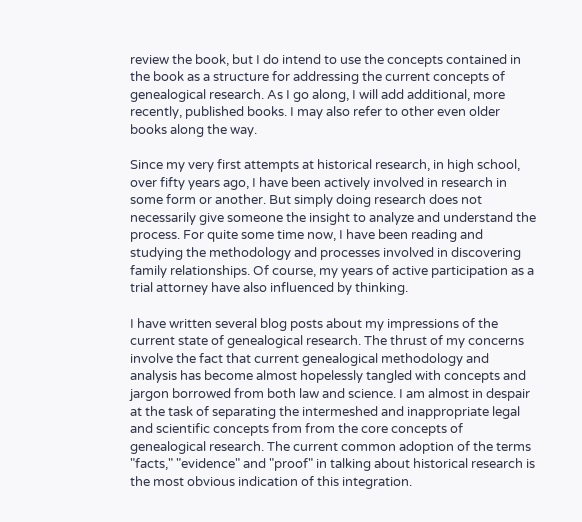review the book, but I do intend to use the concepts contained in the book as a structure for addressing the current concepts of genealogical research. As I go along, I will add additional, more recently, published books. I may also refer to other even older books along the way.

Since my very first attempts at historical research, in high school, over fifty years ago, I have been actively involved in research in some form or another. But simply doing research does not necessarily give someone the insight to analyze and understand the process. For quite some time now, I have been reading and studying the methodology and processes involved in discovering family relationships. Of course, my years of active participation as a trial attorney have also influenced by thinking.

I have written several blog posts about my impressions of the current state of genealogical research. The thrust of my concerns involve the fact that current genealogical methodology and analysis has become almost hopelessly tangled with concepts and jargon borrowed from both law and science. I am almost in despair at the task of separating the intermeshed and inappropriate legal and scientific concepts from from the core concepts of genealogical research. The current common adoption of the terms "facts," "evidence" and "proof" in talking about historical research is the most obvious indication of this integration.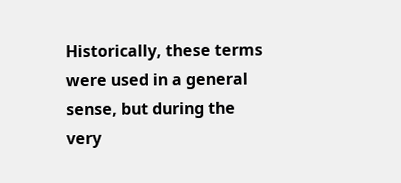Historically, these terms were used in a general sense, but during the very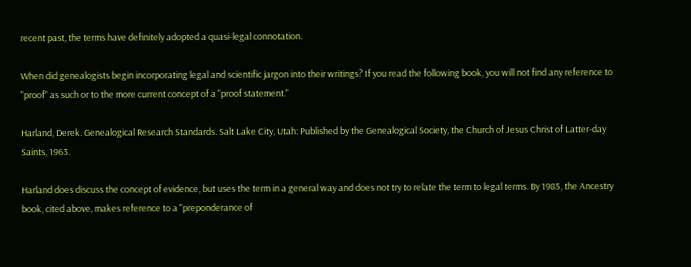recent past, the terms have definitely adopted a quasi-legal connotation.

When did genealogists begin incorporating legal and scientific jargon into their writings? If you read the following book, you will not find any reference to "proof" as such or to the more current concept of a "proof statement."

Harland, Derek. Genealogical Research Standards. Salt Lake City, Utah: Published by the Genealogical Society, the Church of Jesus Christ of Latter-day Saints, 1963.

Harland does discuss the concept of evidence, but uses the term in a general way and does not try to relate the term to legal terms. By 1985, the Ancestry book, cited above, makes reference to a "preponderance of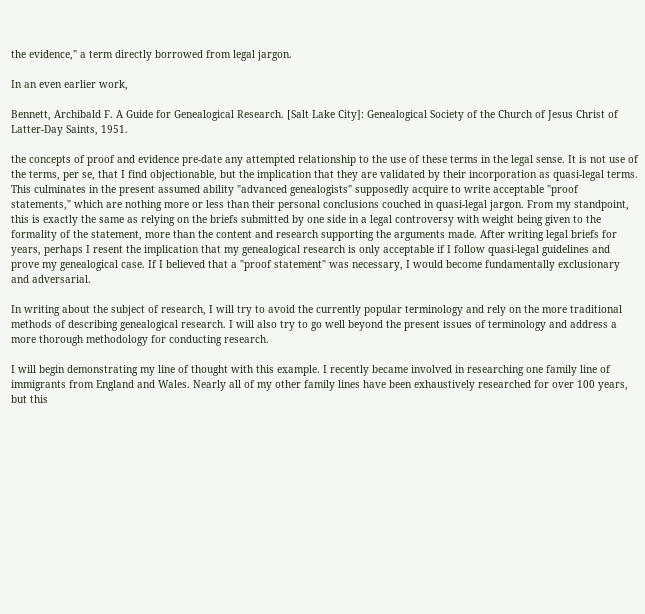the evidence," a term directly borrowed from legal jargon.

In an even earlier work,

Bennett, Archibald F. A Guide for Genealogical Research. [Salt Lake City]: Genealogical Society of the Church of Jesus Christ of Latter-Day Saints, 1951.

the concepts of proof and evidence pre-date any attempted relationship to the use of these terms in the legal sense. It is not use of the terms, per se, that I find objectionable, but the implication that they are validated by their incorporation as quasi-legal terms. This culminates in the present assumed ability "advanced genealogists" supposedly acquire to write acceptable "proof statements," which are nothing more or less than their personal conclusions couched in quasi-legal jargon. From my standpoint, this is exactly the same as relying on the briefs submitted by one side in a legal controversy with weight being given to the formality of the statement, more than the content and research supporting the arguments made. After writing legal briefs for years, perhaps I resent the implication that my genealogical research is only acceptable if I follow quasi-legal guidelines and prove my genealogical case. If I believed that a "proof statement" was necessary, I would become fundamentally exclusionary and adversarial.

In writing about the subject of research, I will try to avoid the currently popular terminology and rely on the more traditional methods of describing genealogical research. I will also try to go well beyond the present issues of terminology and address a more thorough methodology for conducting research.

I will begin demonstrating my line of thought with this example. I recently became involved in researching one family line of immigrants from England and Wales. Nearly all of my other family lines have been exhaustively researched for over 100 years, but this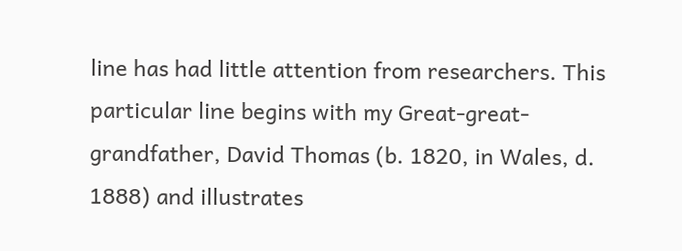line has had little attention from researchers. This particular line begins with my Great-great-grandfather, David Thomas (b. 1820, in Wales, d. 1888) and illustrates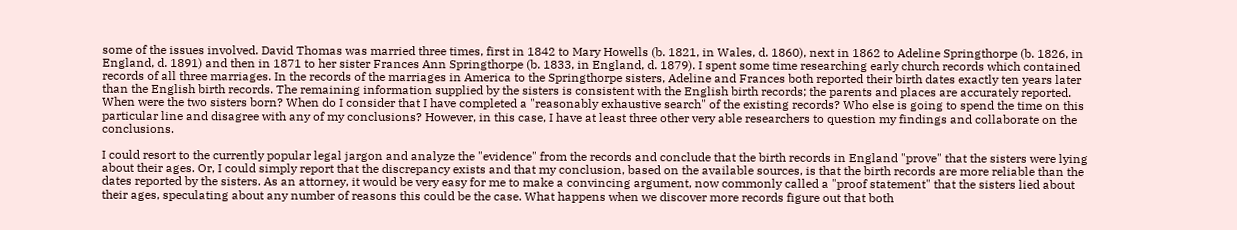some of the issues involved. David Thomas was married three times, first in 1842 to Mary Howells (b. 1821, in Wales, d. 1860), next in 1862 to Adeline Springthorpe (b. 1826, in England, d. 1891) and then in 1871 to her sister Frances Ann Springthorpe (b. 1833, in England, d. 1879). I spent some time researching early church records which contained records of all three marriages. In the records of the marriages in America to the Springthorpe sisters, Adeline and Frances both reported their birth dates exactly ten years later than the English birth records. The remaining information supplied by the sisters is consistent with the English birth records; the parents and places are accurately reported. When were the two sisters born? When do I consider that I have completed a "reasonably exhaustive search" of the existing records? Who else is going to spend the time on this particular line and disagree with any of my conclusions? However, in this case, I have at least three other very able researchers to question my findings and collaborate on the conclusions.

I could resort to the currently popular legal jargon and analyze the "evidence" from the records and conclude that the birth records in England "prove" that the sisters were lying about their ages. Or, I could simply report that the discrepancy exists and that my conclusion, based on the available sources, is that the birth records are more reliable than the dates reported by the sisters. As an attorney, it would be very easy for me to make a convincing argument, now commonly called a "proof statement" that the sisters lied about their ages, speculating about any number of reasons this could be the case. What happens when we discover more records figure out that both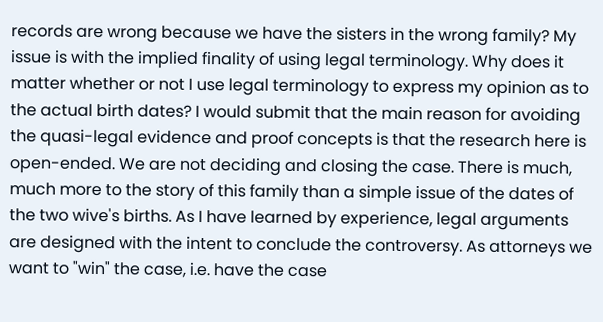records are wrong because we have the sisters in the wrong family? My issue is with the implied finality of using legal terminology. Why does it matter whether or not I use legal terminology to express my opinion as to the actual birth dates? I would submit that the main reason for avoiding the quasi-legal evidence and proof concepts is that the research here is open-ended. We are not deciding and closing the case. There is much, much more to the story of this family than a simple issue of the dates of the two wive's births. As I have learned by experience, legal arguments are designed with the intent to conclude the controversy. As attorneys we want to "win" the case, i.e. have the case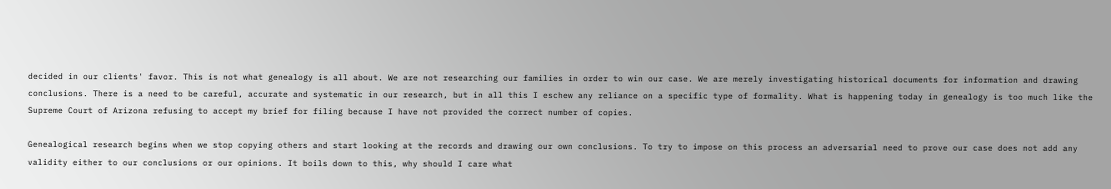decided in our clients' favor. This is not what genealogy is all about. We are not researching our families in order to win our case. We are merely investigating historical documents for information and drawing conclusions. There is a need to be careful, accurate and systematic in our research, but in all this I eschew any reliance on a specific type of formality. What is happening today in genealogy is too much like the Supreme Court of Arizona refusing to accept my brief for filing because I have not provided the correct number of copies.

Genealogical research begins when we stop copying others and start looking at the records and drawing our own conclusions. To try to impose on this process an adversarial need to prove our case does not add any validity either to our conclusions or our opinions. It boils down to this, why should I care what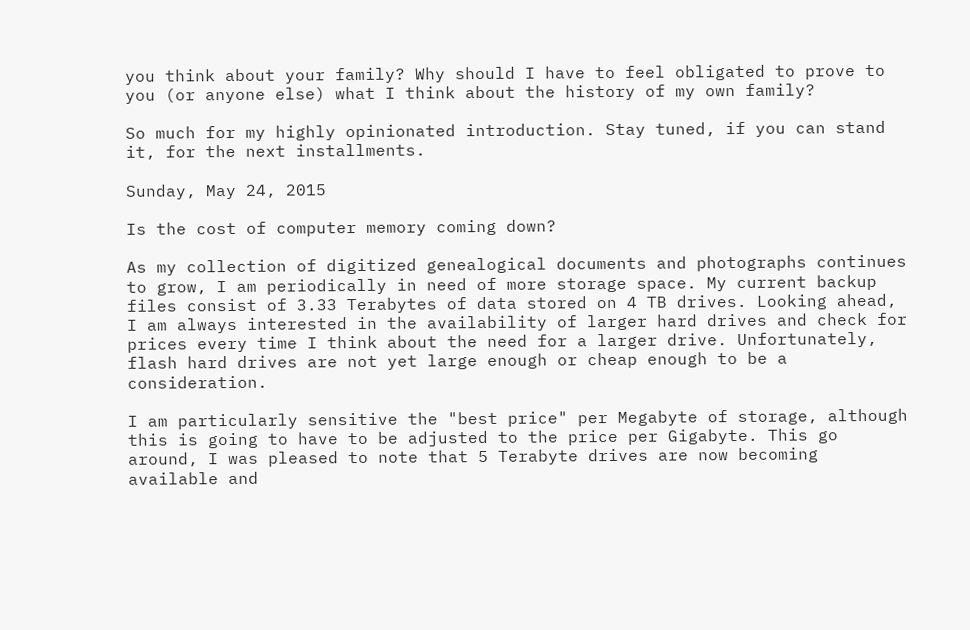you think about your family? Why should I have to feel obligated to prove to you (or anyone else) what I think about the history of my own family?

So much for my highly opinionated introduction. Stay tuned, if you can stand it, for the next installments.

Sunday, May 24, 2015

Is the cost of computer memory coming down?

As my collection of digitized genealogical documents and photographs continues to grow, I am periodically in need of more storage space. My current backup files consist of 3.33 Terabytes of data stored on 4 TB drives. Looking ahead, I am always interested in the availability of larger hard drives and check for prices every time I think about the need for a larger drive. Unfortunately, flash hard drives are not yet large enough or cheap enough to be a consideration.

I am particularly sensitive the "best price" per Megabyte of storage, although this is going to have to be adjusted to the price per Gigabyte. This go around, I was pleased to note that 5 Terabyte drives are now becoming available and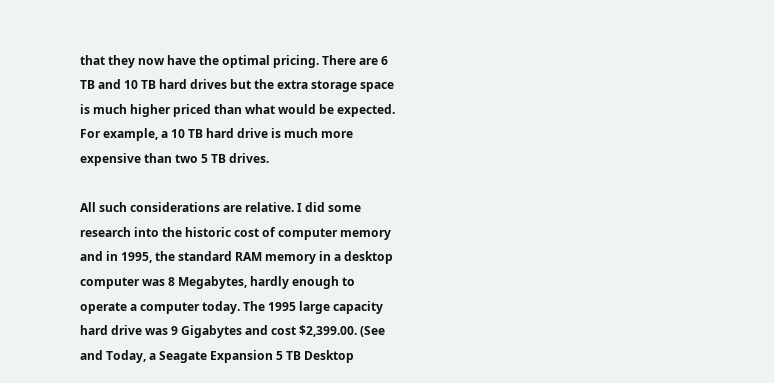that they now have the optimal pricing. There are 6 TB and 10 TB hard drives but the extra storage space is much higher priced than what would be expected. For example, a 10 TB hard drive is much more expensive than two 5 TB drives.

All such considerations are relative. I did some research into the historic cost of computer memory and in 1995, the standard RAM memory in a desktop computer was 8 Megabytes, hardly enough to operate a computer today. The 1995 large capacity hard drive was 9 Gigabytes and cost $2,399.00. (See and Today, a Seagate Expansion 5 TB Desktop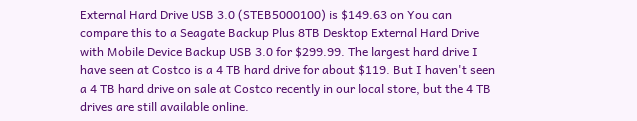External Hard Drive USB 3.0 (STEB5000100) is $149.63 on You can compare this to a Seagate Backup Plus 8TB Desktop External Hard Drive with Mobile Device Backup USB 3.0 for $299.99. The largest hard drive I have seen at Costco is a 4 TB hard drive for about $119. But I haven't seen a 4 TB hard drive on sale at Costco recently in our local store, but the 4 TB drives are still available online.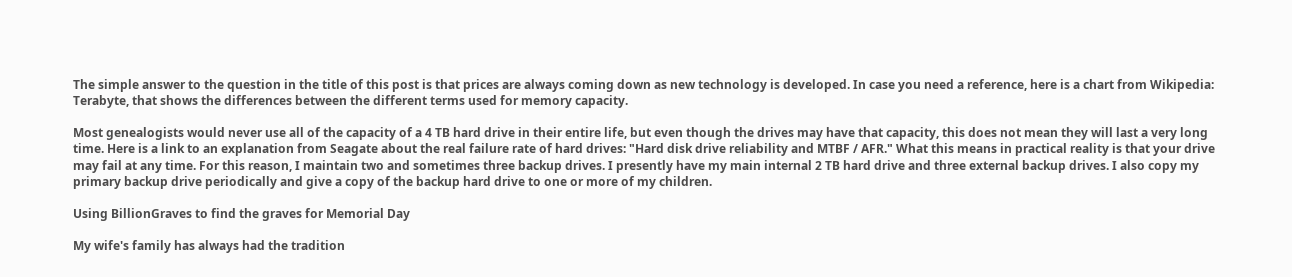The simple answer to the question in the title of this post is that prices are always coming down as new technology is developed. In case you need a reference, here is a chart from Wikipedia: Terabyte, that shows the differences between the different terms used for memory capacity.

Most genealogists would never use all of the capacity of a 4 TB hard drive in their entire life, but even though the drives may have that capacity, this does not mean they will last a very long time. Here is a link to an explanation from Seagate about the real failure rate of hard drives: "Hard disk drive reliability and MTBF / AFR." What this means in practical reality is that your drive may fail at any time. For this reason, I maintain two and sometimes three backup drives. I presently have my main internal 2 TB hard drive and three external backup drives. I also copy my primary backup drive periodically and give a copy of the backup hard drive to one or more of my children.

Using BillionGraves to find the graves for Memorial Day

My wife's family has always had the tradition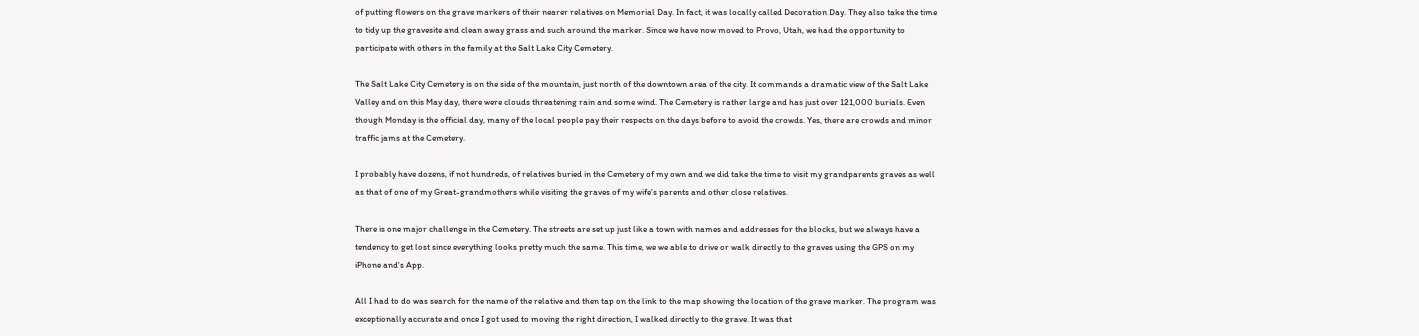of putting flowers on the grave markers of their nearer relatives on Memorial Day. In fact, it was locally called Decoration Day. They also take the time to tidy up the gravesite and clean away grass and such around the marker. Since we have now moved to Provo, Utah, we had the opportunity to participate with others in the family at the Salt Lake City Cemetery.

The Salt Lake City Cemetery is on the side of the mountain, just north of the downtown area of the city. It commands a dramatic view of the Salt Lake Valley and on this May day, there were clouds threatening rain and some wind. The Cemetery is rather large and has just over 121,000 burials. Even though Monday is the official day, many of the local people pay their respects on the days before to avoid the crowds. Yes, there are crowds and minor traffic jams at the Cemetery.

I probably have dozens, if not hundreds, of relatives buried in the Cemetery of my own and we did take the time to visit my grandparents graves as well as that of one of my Great-grandmothers while visiting the graves of my wife's parents and other close relatives.

There is one major challenge in the Cemetery. The streets are set up just like a town with names and addresses for the blocks, but we always have a tendency to get lost since everything looks pretty much the same. This time, we we able to drive or walk directly to the graves using the GPS on my iPhone and's App.

All I had to do was search for the name of the relative and then tap on the link to the map showing the location of the grave marker. The program was exceptionally accurate and once I got used to moving the right direction, I walked directly to the grave. It was that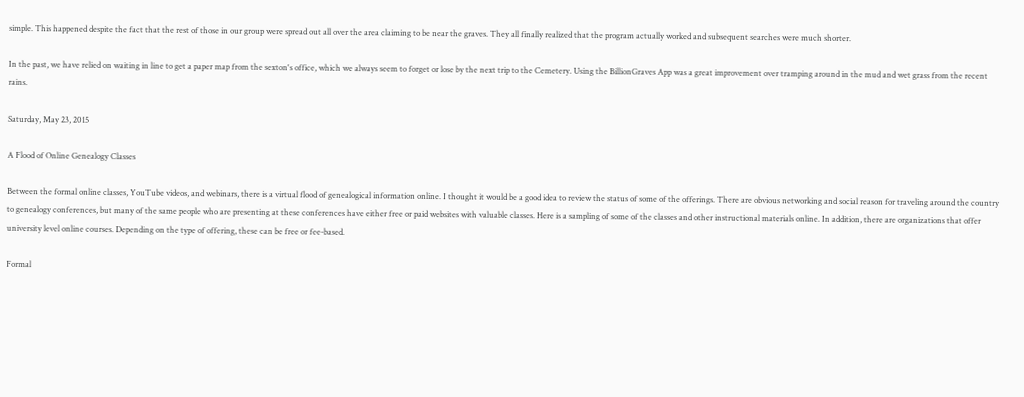simple. This happened despite the fact that the rest of those in our group were spread out all over the area claiming to be near the graves. They all finally realized that the program actually worked and subsequent searches were much shorter.

In the past, we have relied on waiting in line to get a paper map from the sexton's office, which we always seem to forget or lose by the next trip to the Cemetery. Using the BillionGraves App was a great improvement over tramping around in the mud and wet grass from the recent rains.

Saturday, May 23, 2015

A Flood of Online Genealogy Classes

Between the formal online classes, YouTube videos, and webinars, there is a virtual flood of genealogical information online. I thought it would be a good idea to review the status of some of the offerings. There are obvious networking and social reason for traveling around the country to genealogy conferences, but many of the same people who are presenting at these conferences have either free or paid websites with valuable classes. Here is a sampling of some of the classes and other instructional materials online. In addition, there are organizations that offer university level online courses. Depending on the type of offering, these can be free or fee-based.

Formal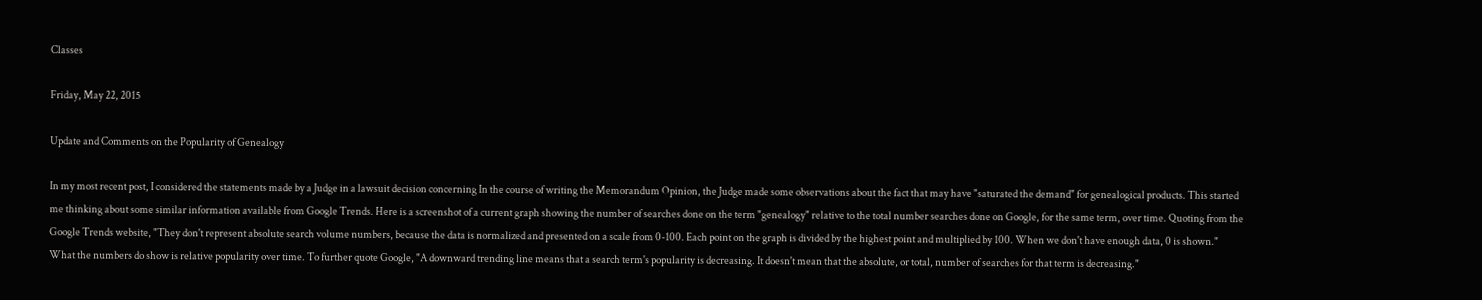Classes

Friday, May 22, 2015

Update and Comments on the Popularity of Genealogy

In my most recent post, I considered the statements made by a Judge in a lawsuit decision concerning In the course of writing the Memorandum Opinion, the Judge made some observations about the fact that may have "saturated the demand" for genealogical products. This started me thinking about some similar information available from Google Trends. Here is a screenshot of a current graph showing the number of searches done on the term "genealogy" relative to the total number searches done on Google, for the same term, over time. Quoting from the Google Trends website, "They don't represent absolute search volume numbers, because the data is normalized and presented on a scale from 0-100. Each point on the graph is divided by the highest point and multiplied by 100. When we don't have enough data, 0 is shown." What the numbers do show is relative popularity over time. To further quote Google, "A downward trending line means that a search term's popularity is decreasing. It doesn't mean that the absolute, or total, number of searches for that term is decreasing."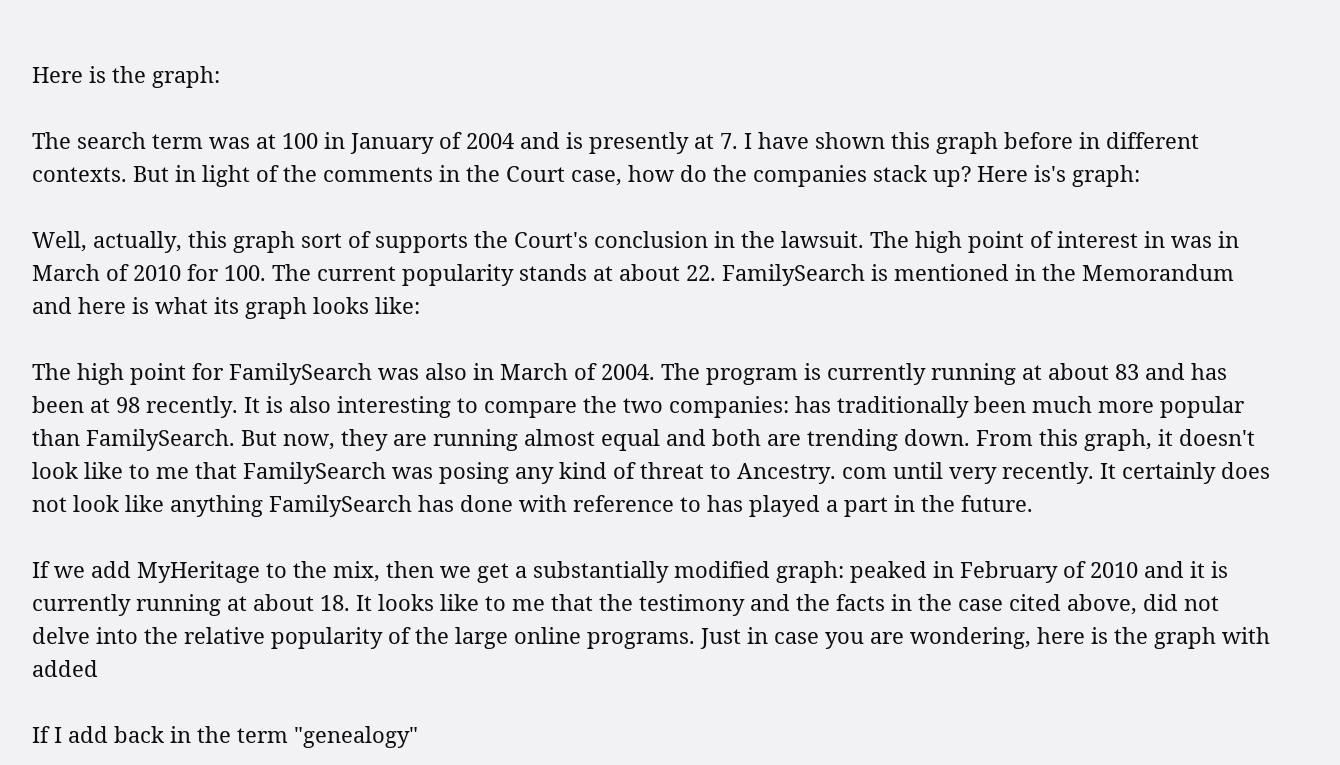Here is the graph:

The search term was at 100 in January of 2004 and is presently at 7. I have shown this graph before in different contexts. But in light of the comments in the Court case, how do the companies stack up? Here is's graph:

Well, actually, this graph sort of supports the Court's conclusion in the lawsuit. The high point of interest in was in March of 2010 for 100. The current popularity stands at about 22. FamilySearch is mentioned in the Memorandum and here is what its graph looks like:

The high point for FamilySearch was also in March of 2004. The program is currently running at about 83 and has been at 98 recently. It is also interesting to compare the two companies: has traditionally been much more popular than FamilySearch. But now, they are running almost equal and both are trending down. From this graph, it doesn't look like to me that FamilySearch was posing any kind of threat to Ancestry. com until very recently. It certainly does not look like anything FamilySearch has done with reference to has played a part in the future.

If we add MyHeritage to the mix, then we get a substantially modified graph: peaked in February of 2010 and it is currently running at about 18. It looks like to me that the testimony and the facts in the case cited above, did not delve into the relative popularity of the large online programs. Just in case you are wondering, here is the graph with added

If I add back in the term "genealogy"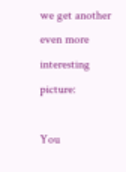we get another even more interesting picture:

You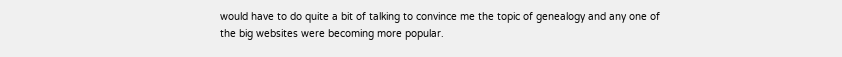would have to do quite a bit of talking to convince me the topic of genealogy and any one of the big websites were becoming more popular.